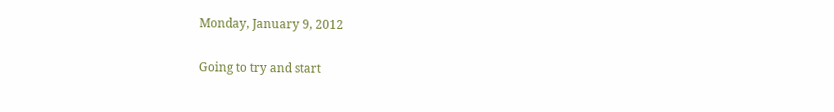Monday, January 9, 2012

Going to try and start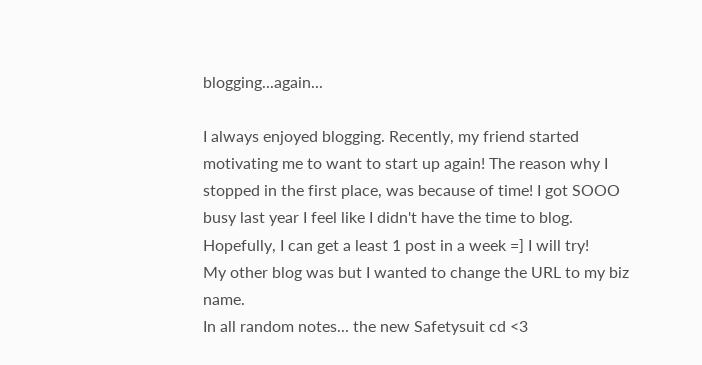blogging...again...

I always enjoyed blogging. Recently, my friend started motivating me to want to start up again! The reason why I stopped in the first place, was because of time! I got SOOO busy last year I feel like I didn't have the time to blog. Hopefully, I can get a least 1 post in a week =] I will try!
My other blog was but I wanted to change the URL to my biz name.
In all random notes... the new Safetysuit cd <3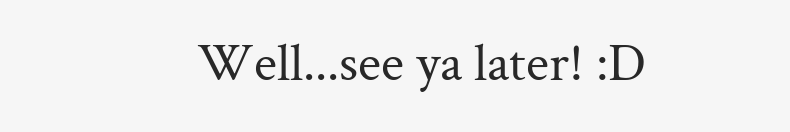Well...see ya later! :D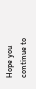Hope you continue to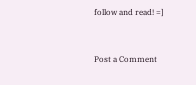follow and read! =]


Post a Comment